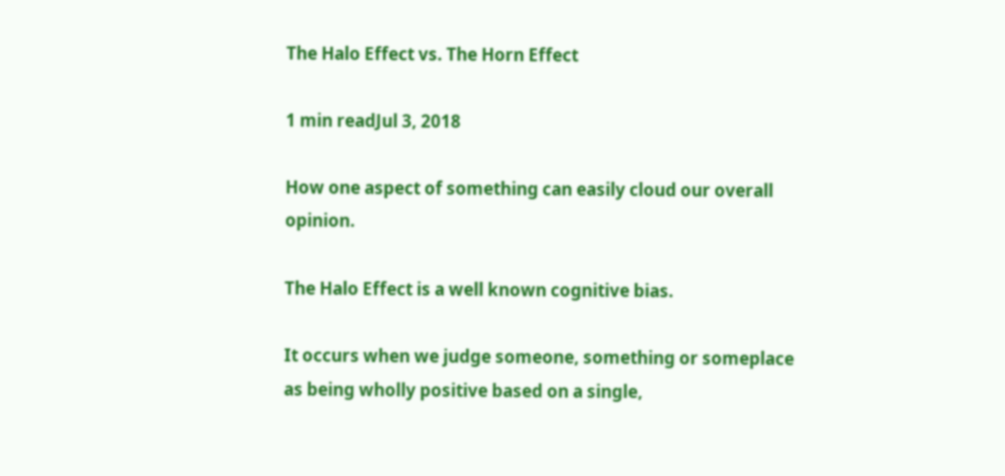The Halo Effect vs. The Horn Effect

1 min readJul 3, 2018

How one aspect of something can easily cloud our overall opinion.

The Halo Effect is a well known cognitive bias.

It occurs when we judge someone, something or someplace as being wholly positive based on a single,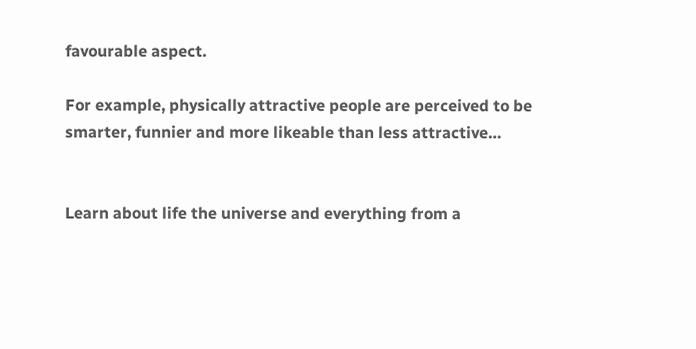favourable aspect.

For example, physically attractive people are perceived to be smarter, funnier and more likeable than less attractive…


Learn about life the universe and everything from a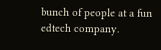bunch of people at a fun edtech company.